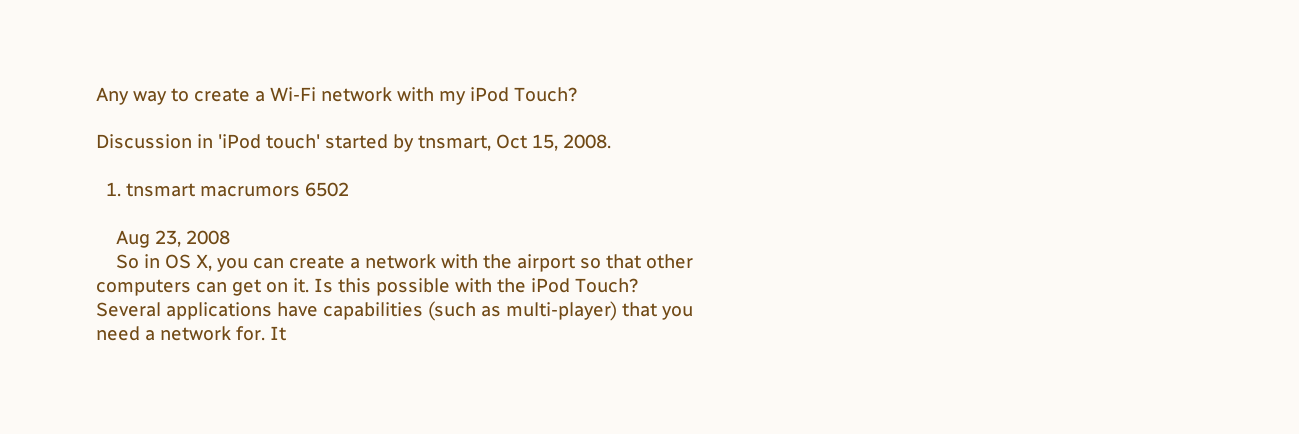Any way to create a Wi-Fi network with my iPod Touch?

Discussion in 'iPod touch' started by tnsmart, Oct 15, 2008.

  1. tnsmart macrumors 6502

    Aug 23, 2008
    So in OS X, you can create a network with the airport so that other computers can get on it. Is this possible with the iPod Touch? Several applications have capabilities (such as multi-player) that you need a network for. It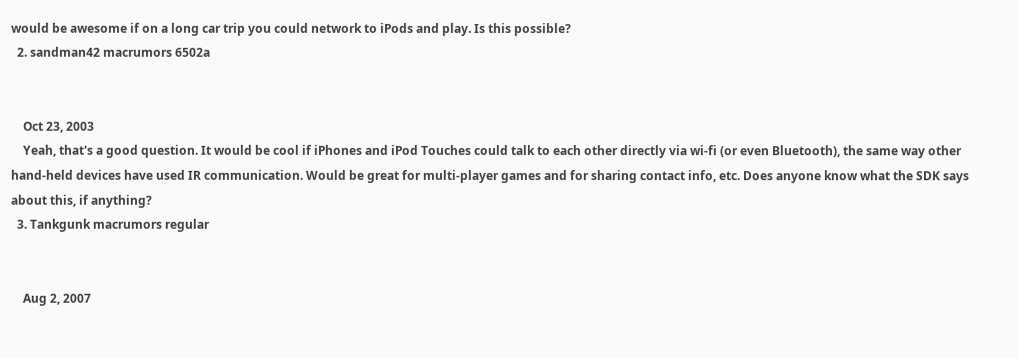would be awesome if on a long car trip you could network to iPods and play. Is this possible?
  2. sandman42 macrumors 6502a


    Oct 23, 2003
    Yeah, that's a good question. It would be cool if iPhones and iPod Touches could talk to each other directly via wi-fi (or even Bluetooth), the same way other hand-held devices have used IR communication. Would be great for multi-player games and for sharing contact info, etc. Does anyone know what the SDK says about this, if anything?
  3. Tankgunk macrumors regular


    Aug 2, 2007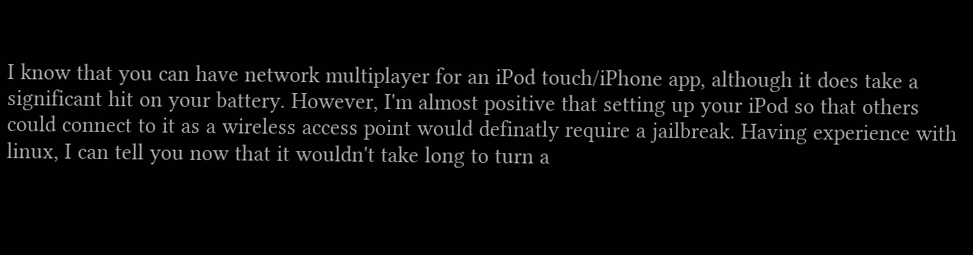I know that you can have network multiplayer for an iPod touch/iPhone app, although it does take a significant hit on your battery. However, I'm almost positive that setting up your iPod so that others could connect to it as a wireless access point would definatly require a jailbreak. Having experience with linux, I can tell you now that it wouldn't take long to turn a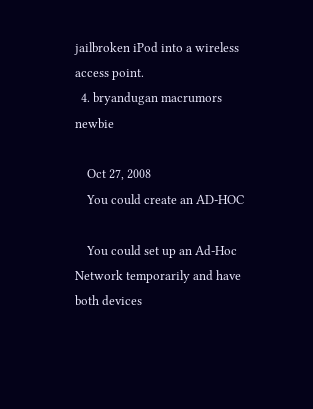jailbroken iPod into a wireless access point.
  4. bryandugan macrumors newbie

    Oct 27, 2008
    You could create an AD-HOC

    You could set up an Ad-Hoc Network temporarily and have both devices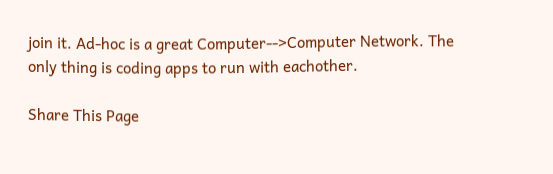join it. Ad-hoc is a great Computer-->Computer Network. The only thing is coding apps to run with eachother.

Share This Page